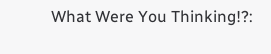What Were You Thinking!?: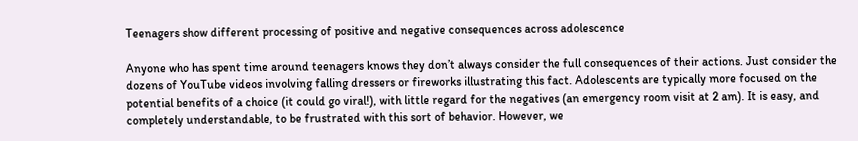Teenagers show different processing of positive and negative consequences across adolescence

Anyone who has spent time around teenagers knows they don’t always consider the full consequences of their actions. Just consider the dozens of YouTube videos involving falling dressers or fireworks illustrating this fact. Adolescents are typically more focused on the potential benefits of a choice (it could go viral!), with little regard for the negatives (an emergency room visit at 2 am). It is easy, and completely understandable, to be frustrated with this sort of behavior. However, we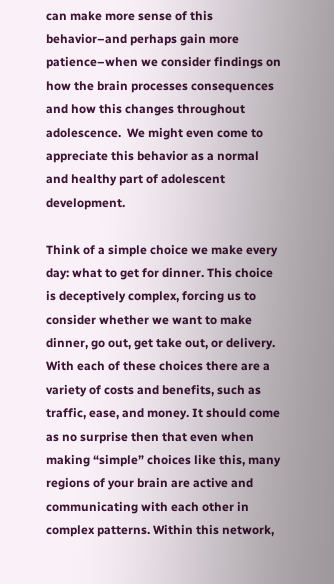can make more sense of this behavior–and perhaps gain more patience–when we consider findings on how the brain processes consequences and how this changes throughout adolescence.  We might even come to appreciate this behavior as a normal and healthy part of adolescent development.

Think of a simple choice we make every day: what to get for dinner. This choice is deceptively complex, forcing us to consider whether we want to make dinner, go out, get take out, or delivery. With each of these choices there are a variety of costs and benefits, such as traffic, ease, and money. It should come as no surprise then that even when making “simple” choices like this, many regions of your brain are active and communicating with each other in complex patterns. Within this network,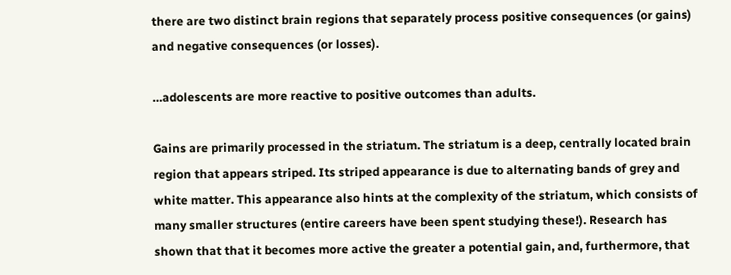there are two distinct brain regions that separately process positive consequences (or gains) and negative consequences (or losses).

…adolescents are more reactive to positive outcomes than adults.

Gains are primarily processed in the striatum. The striatum is a deep, centrally located brain region that appears striped. Its striped appearance is due to alternating bands of grey and white matter. This appearance also hints at the complexity of the striatum, which consists of many smaller structures (entire careers have been spent studying these!). Research has shown that that it becomes more active the greater a potential gain, and, furthermore, that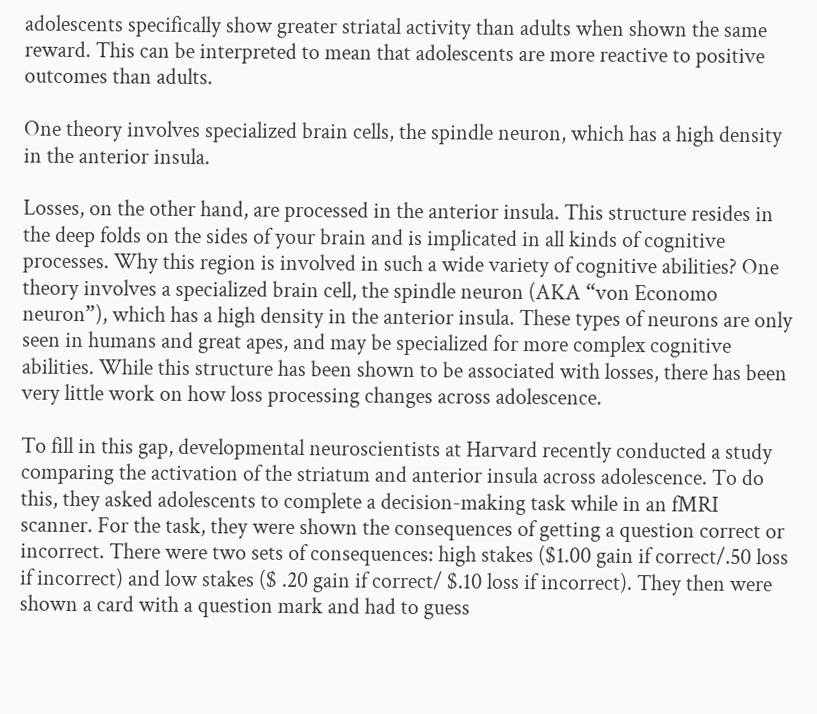adolescents specifically show greater striatal activity than adults when shown the same reward. This can be interpreted to mean that adolescents are more reactive to positive outcomes than adults.

One theory involves specialized brain cells, the spindle neuron, which has a high density in the anterior insula.

Losses, on the other hand, are processed in the anterior insula. This structure resides in the deep folds on the sides of your brain and is implicated in all kinds of cognitive processes. Why this region is involved in such a wide variety of cognitive abilities? One theory involves a specialized brain cell, the spindle neuron (AKA “von Economo neuron”), which has a high density in the anterior insula. These types of neurons are only seen in humans and great apes, and may be specialized for more complex cognitive abilities. While this structure has been shown to be associated with losses, there has been very little work on how loss processing changes across adolescence.

To fill in this gap, developmental neuroscientists at Harvard recently conducted a study comparing the activation of the striatum and anterior insula across adolescence. To do this, they asked adolescents to complete a decision-making task while in an fMRI scanner. For the task, they were shown the consequences of getting a question correct or incorrect. There were two sets of consequences: high stakes ($1.00 gain if correct/.50 loss if incorrect) and low stakes ($ .20 gain if correct/ $.10 loss if incorrect). They then were shown a card with a question mark and had to guess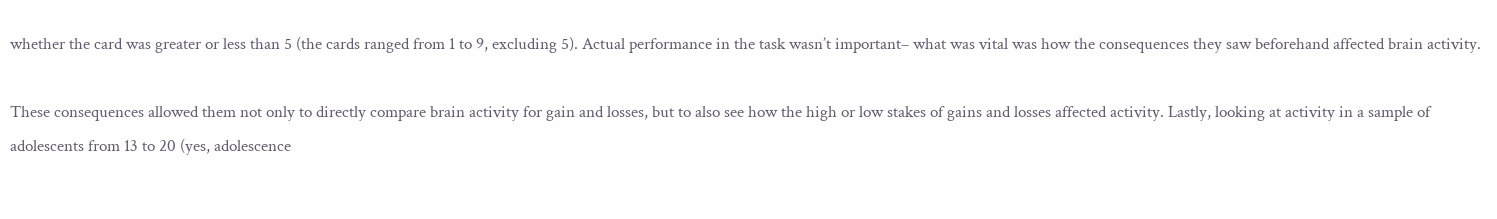whether the card was greater or less than 5 (the cards ranged from 1 to 9, excluding 5). Actual performance in the task wasn’t important– what was vital was how the consequences they saw beforehand affected brain activity.

These consequences allowed them not only to directly compare brain activity for gain and losses, but to also see how the high or low stakes of gains and losses affected activity. Lastly, looking at activity in a sample of adolescents from 13 to 20 (yes, adolescence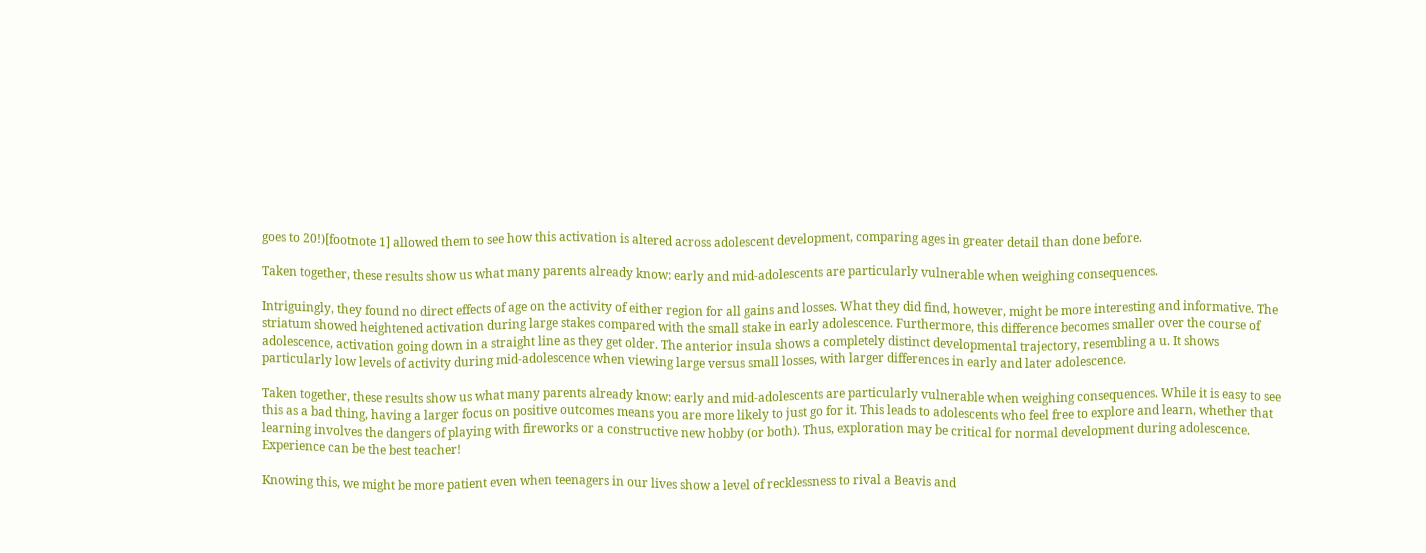goes to 20!)[footnote 1] allowed them to see how this activation is altered across adolescent development, comparing ages in greater detail than done before.

Taken together, these results show us what many parents already know: early and mid-adolescents are particularly vulnerable when weighing consequences.

Intriguingly, they found no direct effects of age on the activity of either region for all gains and losses. What they did find, however, might be more interesting and informative. The striatum showed heightened activation during large stakes compared with the small stake in early adolescence. Furthermore, this difference becomes smaller over the course of adolescence, activation going down in a straight line as they get older. The anterior insula shows a completely distinct developmental trajectory, resembling a u. It shows particularly low levels of activity during mid-adolescence when viewing large versus small losses, with larger differences in early and later adolescence.

Taken together, these results show us what many parents already know: early and mid-adolescents are particularly vulnerable when weighing consequences. While it is easy to see this as a bad thing, having a larger focus on positive outcomes means you are more likely to just go for it. This leads to adolescents who feel free to explore and learn, whether that learning involves the dangers of playing with fireworks or a constructive new hobby (or both). Thus, exploration may be critical for normal development during adolescence. Experience can be the best teacher!

Knowing this, we might be more patient even when teenagers in our lives show a level of recklessness to rival a Beavis and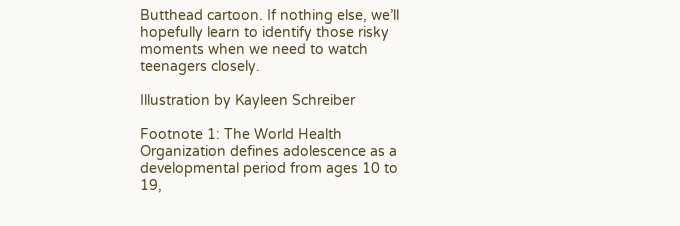Butthead cartoon. If nothing else, we’ll hopefully learn to identify those risky moments when we need to watch teenagers closely.

Illustration by Kayleen Schreiber

Footnote 1: The World Health Organization defines adolescence as a developmental period from ages 10 to 19,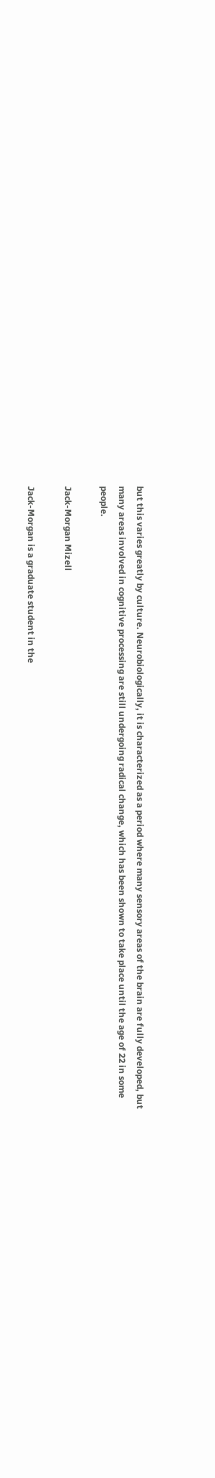but this varies greatly by culture. Neurobiologically, it is characterized as a period where many sensory areas of the brain are fully developed, but many areas involved in cognitive processing are still undergoing radical change, which has been shown to take place until the age of 22 in some people.

Jack-Morgan Mizell

Jack-Morgan is a graduate student in the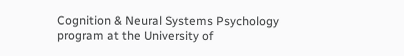Cognition & Neural Systems Psychology program at the University of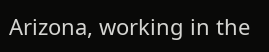Arizona, working in the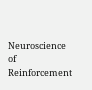Neuroscience of Reinforcement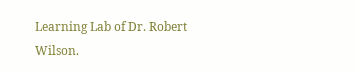Learning Lab of Dr. Robert Wilson.